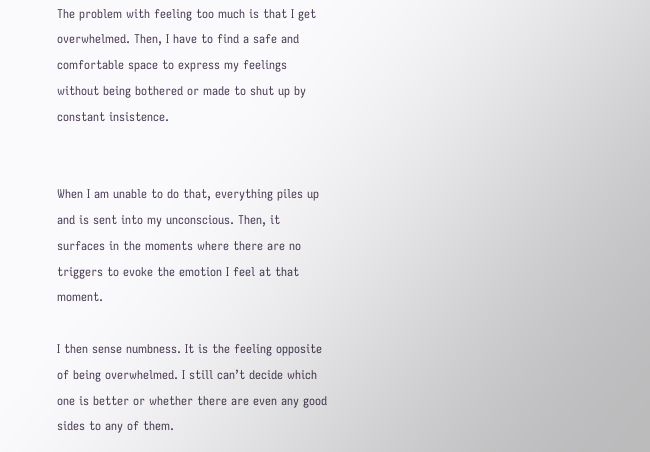The problem with feeling too much is that I get overwhelmed. Then, I have to find a safe and comfortable space to express my feelings without being bothered or made to shut up by constant insistence.


When I am unable to do that, everything piles up and is sent into my unconscious. Then, it surfaces in the moments where there are no triggers to evoke the emotion I feel at that moment.

I then sense numbness. It is the feeling opposite of being overwhelmed. I still can’t decide which one is better or whether there are even any good sides to any of them.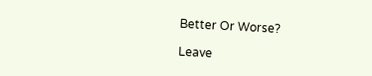Better Or Worse?

Leave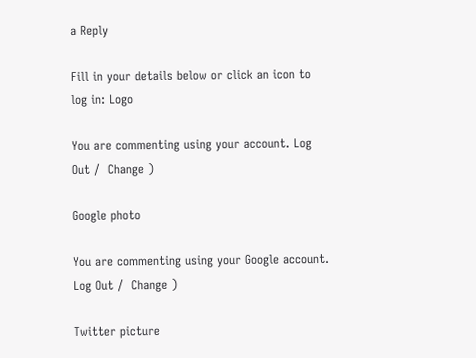a Reply

Fill in your details below or click an icon to log in: Logo

You are commenting using your account. Log Out /  Change )

Google photo

You are commenting using your Google account. Log Out /  Change )

Twitter picture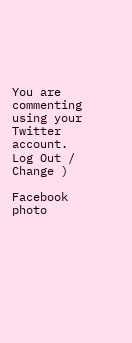You are commenting using your Twitter account. Log Out /  Change )

Facebook photo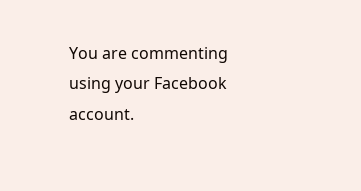You are commenting using your Facebook account.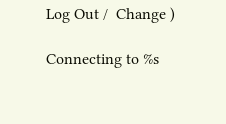Log Out /  Change )

Connecting to %s